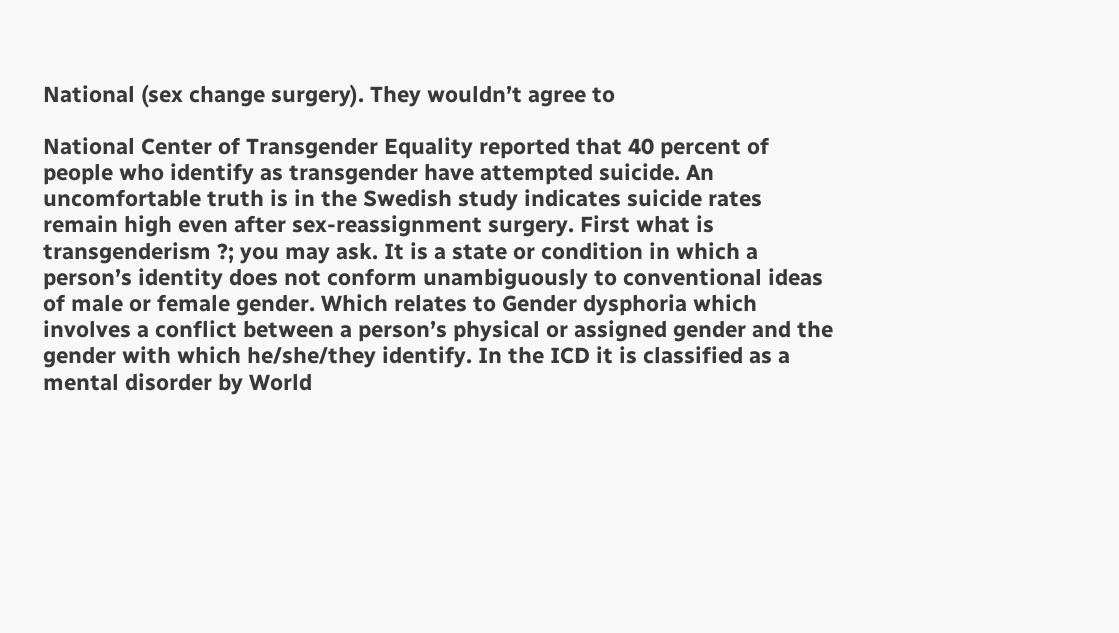National (sex change surgery). They wouldn’t agree to

National Center of Transgender Equality reported that 40 percent of people who identify as transgender have attempted suicide. An uncomfortable truth is in the Swedish study indicates suicide rates remain high even after sex-reassignment surgery. First what is transgenderism ?; you may ask. It is a state or condition in which a person’s identity does not conform unambiguously to conventional ideas of male or female gender. Which relates to Gender dysphoria which involves a conflict between a person’s physical or assigned gender and the gender with which he/she/they identify. In the ICD it is classified as a mental disorder by World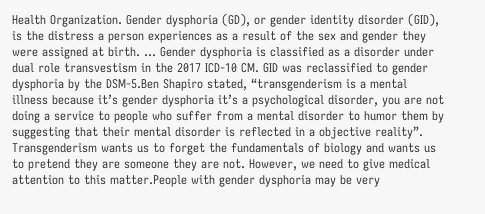Health Organization. Gender dysphoria (GD), or gender identity disorder (GID), is the distress a person experiences as a result of the sex and gender they were assigned at birth. … Gender dysphoria is classified as a disorder under dual role transvestism in the 2017 ICD-10 CM. GID was reclassified to gender dysphoria by the DSM-5.Ben Shapiro stated, “transgenderism is a mental illness because it’s gender dysphoria it’s a psychological disorder, you are not doing a service to people who suffer from a mental disorder to humor them by suggesting that their mental disorder is reflected in a objective reality”.  Transgenderism wants us to forget the fundamentals of biology and wants us to pretend they are someone they are not. However, we need to give medical attention to this matter.People with gender dysphoria may be very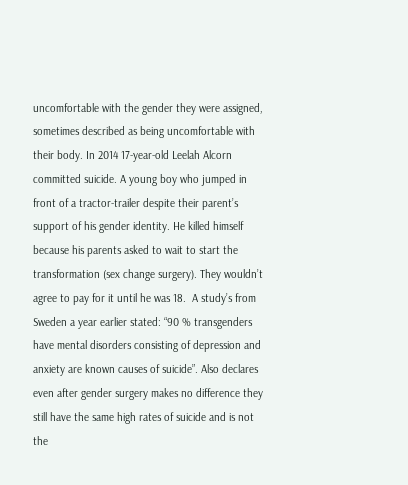uncomfortable with the gender they were assigned, sometimes described as being uncomfortable with their body. In 2014 17-year-old Leelah Alcorn committed suicide. A young boy who jumped in front of a tractor-trailer despite their parent’s support of his gender identity. He killed himself because his parents asked to wait to start the transformation (sex change surgery). They wouldn’t agree to pay for it until he was 18.  A study’s from Sweden a year earlier stated: “90 % transgenders have mental disorders consisting of depression and anxiety are known causes of suicide”. Also declares even after gender surgery makes no difference they still have the same high rates of suicide and is not the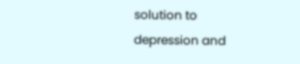solution to depression and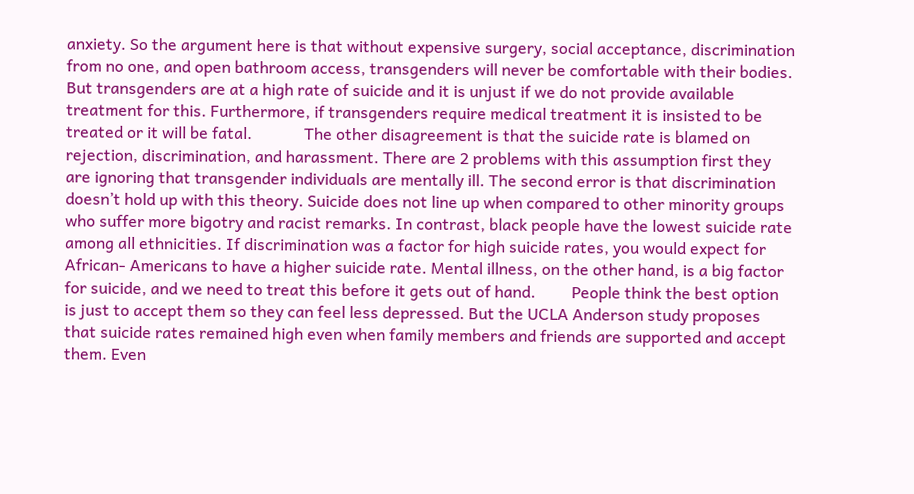anxiety. So the argument here is that without expensive surgery, social acceptance, discrimination from no one, and open bathroom access, transgenders will never be comfortable with their bodies. But transgenders are at a high rate of suicide and it is unjust if we do not provide available treatment for this. Furthermore, if transgenders require medical treatment it is insisted to be treated or it will be fatal.             The other disagreement is that the suicide rate is blamed on rejection, discrimination, and harassment. There are 2 problems with this assumption first they are ignoring that transgender individuals are mentally ill. The second error is that discrimination doesn’t hold up with this theory. Suicide does not line up when compared to other minority groups who suffer more bigotry and racist remarks. In contrast, black people have the lowest suicide rate among all ethnicities. If discrimination was a factor for high suicide rates, you would expect for African- Americans to have a higher suicide rate. Mental illness, on the other hand, is a big factor for suicide, and we need to treat this before it gets out of hand.         People think the best option is just to accept them so they can feel less depressed. But the UCLA Anderson study proposes that suicide rates remained high even when family members and friends are supported and accept them. Even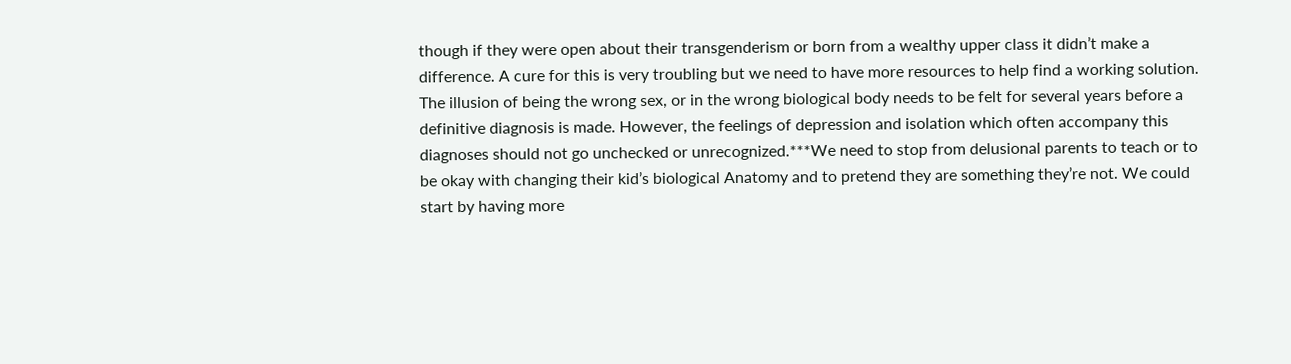though if they were open about their transgenderism or born from a wealthy upper class it didn’t make a difference. A cure for this is very troubling but we need to have more resources to help find a working solution. The illusion of being the wrong sex, or in the wrong biological body needs to be felt for several years before a definitive diagnosis is made. However, the feelings of depression and isolation which often accompany this diagnoses should not go unchecked or unrecognized.***We need to stop from delusional parents to teach or to be okay with changing their kid’s biological Anatomy and to pretend they are something they’re not. We could start by having more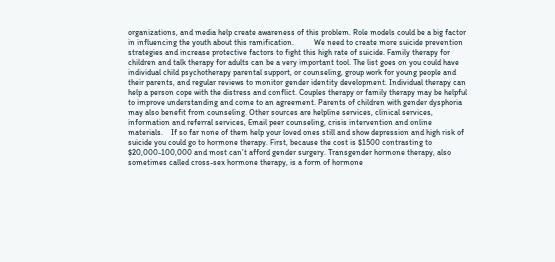organizations, and media help create awareness of this problem. Role models could be a big factor in influencing the youth about this ramification.          We need to create more suicide prevention strategies and increase protective factors to fight this high rate of suicide. Family therapy for children and talk therapy for adults can be a very important tool. The list goes on you could have individual child psychotherapy parental support, or counseling, group work for young people and their parents, and regular reviews to monitor gender identity development. Individual therapy can help a person cope with the distress and conflict. Couples therapy or family therapy may be helpful to improve understanding and come to an agreement. Parents of children with gender dysphoria may also benefit from counseling. Other sources are helpline services, clinical services, information and referral services, Email peer counseling, crisis intervention and online materials.    If so far none of them help your loved ones still and show depression and high risk of suicide you could go to hormone therapy. First, because the cost is $1500 contrasting to $20,000-100,000 and most can’t afford gender surgery. Transgender hormone therapy, also sometimes called cross-sex hormone therapy, is a form of hormone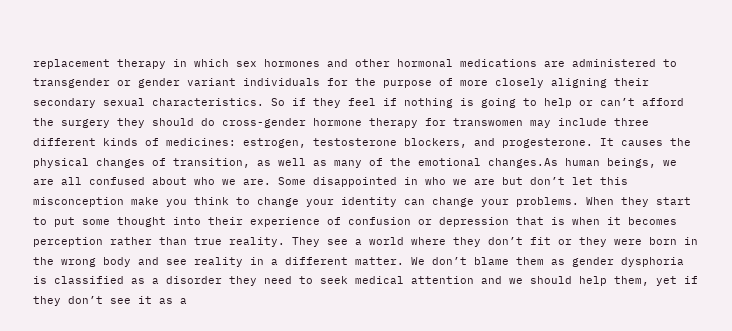replacement therapy in which sex hormones and other hormonal medications are administered to transgender or gender variant individuals for the purpose of more closely aligning their secondary sexual characteristics. So if they feel if nothing is going to help or can’t afford the surgery they should do cross-gender hormone therapy for transwomen may include three different kinds of medicines: estrogen, testosterone blockers, and progesterone. It causes the physical changes of transition, as well as many of the emotional changes.As human beings, we are all confused about who we are. Some disappointed in who we are but don’t let this misconception make you think to change your identity can change your problems. When they start to put some thought into their experience of confusion or depression that is when it becomes perception rather than true reality. They see a world where they don’t fit or they were born in the wrong body and see reality in a different matter. We don’t blame them as gender dysphoria is classified as a disorder they need to seek medical attention and we should help them, yet if they don’t see it as a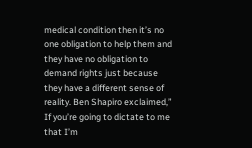medical condition then it’s no one obligation to help them and they have no obligation to demand rights just because they have a different sense of reality. Ben Shapiro exclaimed,” If you’re going to dictate to me that I’m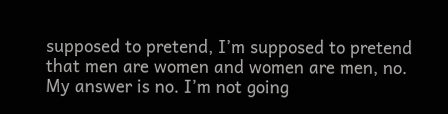supposed to pretend, I’m supposed to pretend that men are women and women are men, no. My answer is no. I’m not going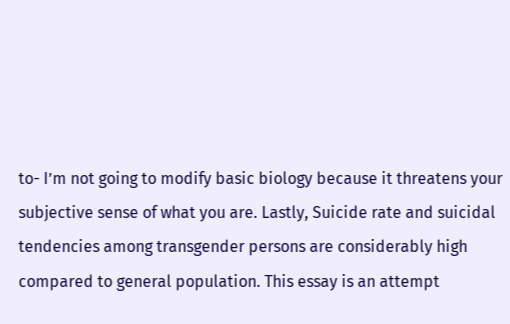to- I’m not going to modify basic biology because it threatens your subjective sense of what you are. Lastly, Suicide rate and suicidal tendencies among transgender persons are considerably high compared to general population. This essay is an attempt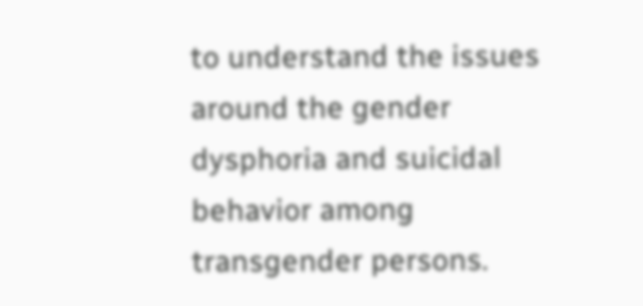to understand the issues around the gender dysphoria and suicidal behavior among transgender persons.